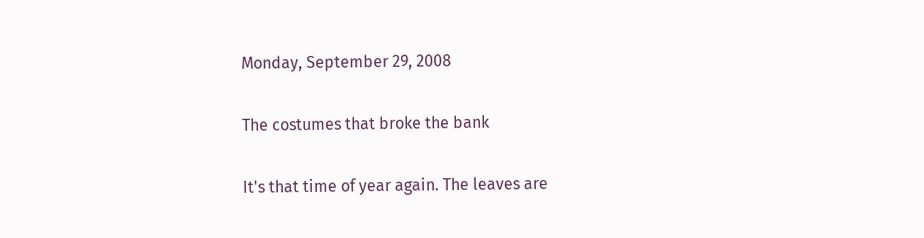Monday, September 29, 2008

The costumes that broke the bank

It's that time of year again. The leaves are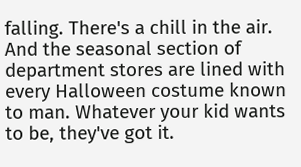falling. There's a chill in the air. And the seasonal section of department stores are lined with every Halloween costume known to man. Whatever your kid wants to be, they've got it.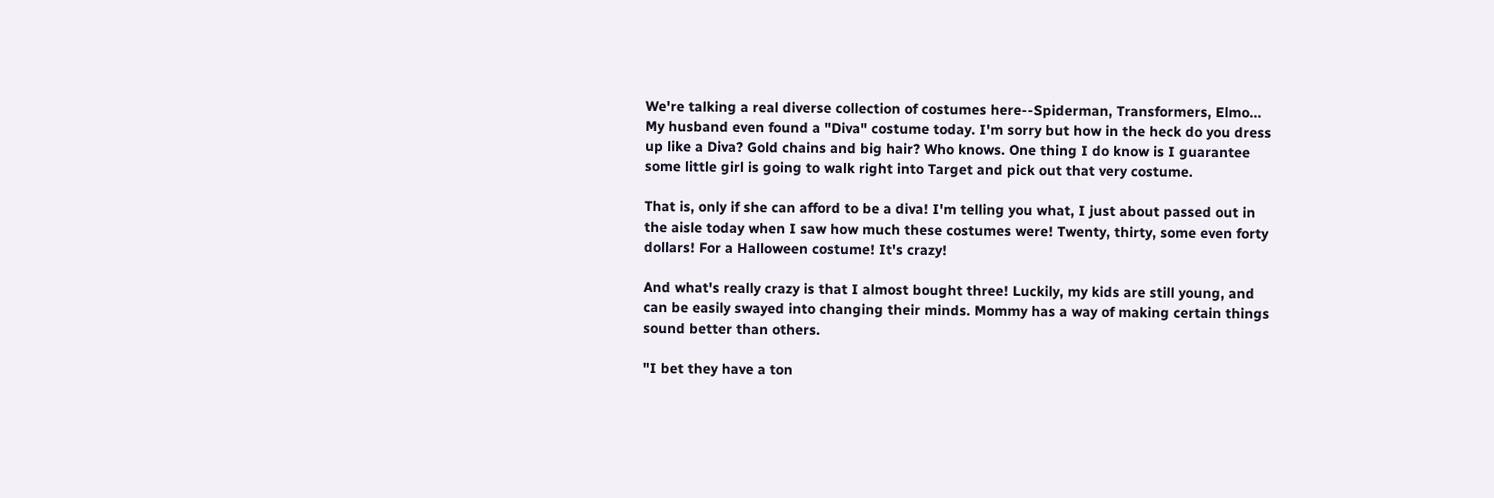We're talking a real diverse collection of costumes here--Spiderman, Transformers, Elmo...
My husband even found a "Diva" costume today. I'm sorry but how in the heck do you dress up like a Diva? Gold chains and big hair? Who knows. One thing I do know is I guarantee some little girl is going to walk right into Target and pick out that very costume.

That is, only if she can afford to be a diva! I'm telling you what, I just about passed out in the aisle today when I saw how much these costumes were! Twenty, thirty, some even forty dollars! For a Halloween costume! It's crazy!

And what's really crazy is that I almost bought three! Luckily, my kids are still young, and can be easily swayed into changing their minds. Mommy has a way of making certain things sound better than others.

"I bet they have a ton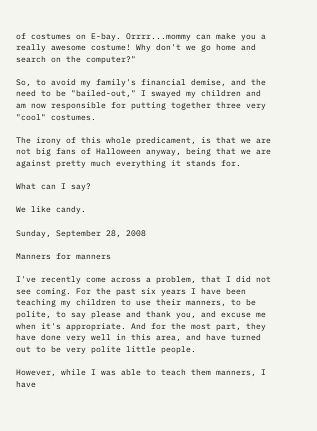of costumes on E-bay. Orrrr...mommy can make you a really awesome costume! Why don't we go home and search on the computer?"

So, to avoid my family's financial demise, and the need to be "bailed-out," I swayed my children and am now responsible for putting together three very "cool" costumes.

The irony of this whole predicament, is that we are not big fans of Halloween anyway, being that we are against pretty much everything it stands for.

What can I say?

We like candy.

Sunday, September 28, 2008

Manners for manners

I've recently come across a problem, that I did not see coming. For the past six years I have been teaching my children to use their manners, to be polite, to say please and thank you, and excuse me when it's appropriate. And for the most part, they have done very well in this area, and have turned out to be very polite little people.

However, while I was able to teach them manners, I have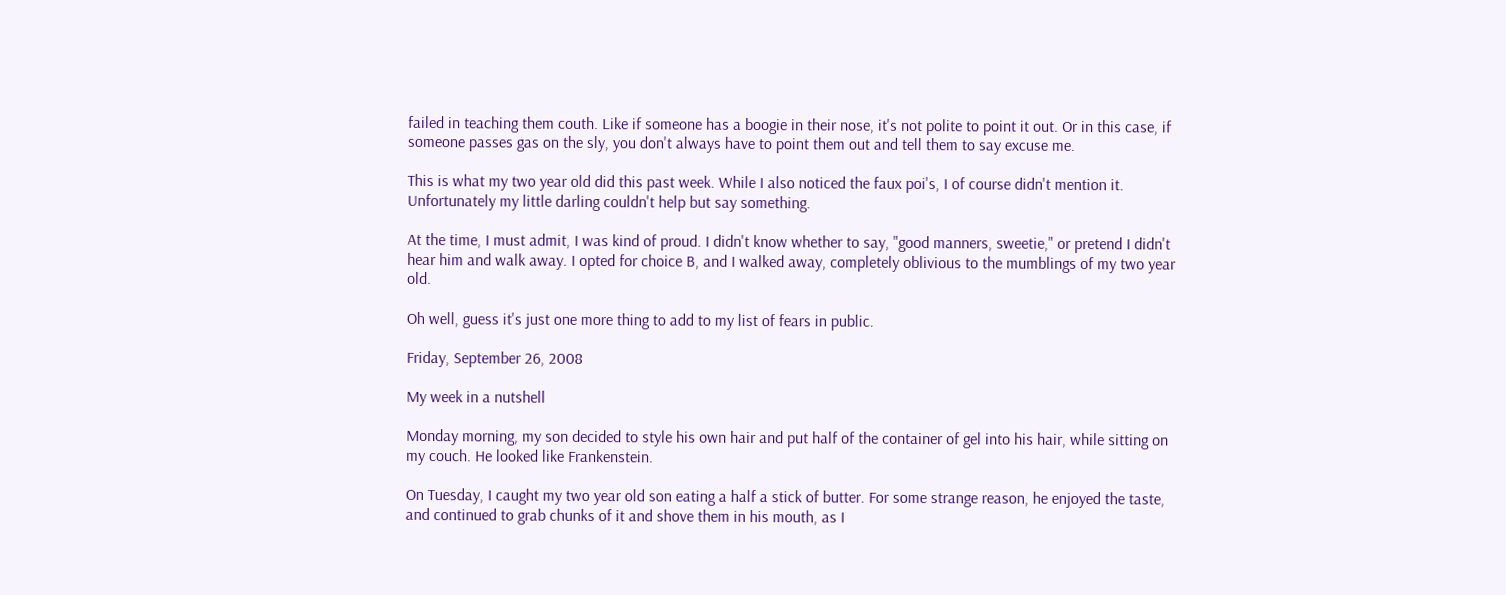failed in teaching them couth. Like if someone has a boogie in their nose, it's not polite to point it out. Or in this case, if someone passes gas on the sly, you don't always have to point them out and tell them to say excuse me.

This is what my two year old did this past week. While I also noticed the faux poi's, I of course didn't mention it. Unfortunately my little darling couldn't help but say something.

At the time, I must admit, I was kind of proud. I didn't know whether to say, "good manners, sweetie," or pretend I didn't hear him and walk away. I opted for choice B, and I walked away, completely oblivious to the mumblings of my two year old.

Oh well, guess it's just one more thing to add to my list of fears in public.

Friday, September 26, 2008

My week in a nutshell

Monday morning, my son decided to style his own hair and put half of the container of gel into his hair, while sitting on my couch. He looked like Frankenstein.

On Tuesday, I caught my two year old son eating a half a stick of butter. For some strange reason, he enjoyed the taste, and continued to grab chunks of it and shove them in his mouth, as I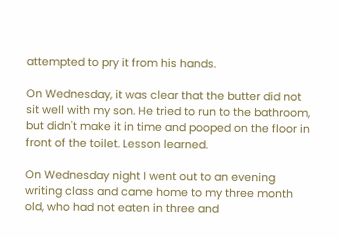attempted to pry it from his hands.

On Wednesday, it was clear that the butter did not sit well with my son. He tried to run to the bathroom, but didn't make it in time and pooped on the floor in front of the toilet. Lesson learned.

On Wednesday night I went out to an evening writing class and came home to my three month old, who had not eaten in three and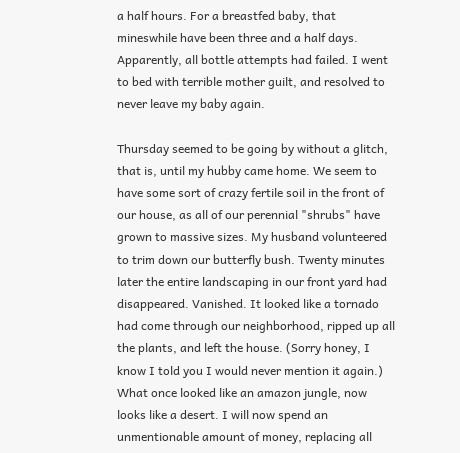a half hours. For a breastfed baby, that mineswhile have been three and a half days. Apparently, all bottle attempts had failed. I went to bed with terrible mother guilt, and resolved to never leave my baby again.

Thursday seemed to be going by without a glitch, that is, until my hubby came home. We seem to have some sort of crazy fertile soil in the front of our house, as all of our perennial "shrubs" have grown to massive sizes. My husband volunteered to trim down our butterfly bush. Twenty minutes later the entire landscaping in our front yard had disappeared. Vanished. It looked like a tornado had come through our neighborhood, ripped up all the plants, and left the house. (Sorry honey, I know I told you I would never mention it again.) What once looked like an amazon jungle, now looks like a desert. I will now spend an unmentionable amount of money, replacing all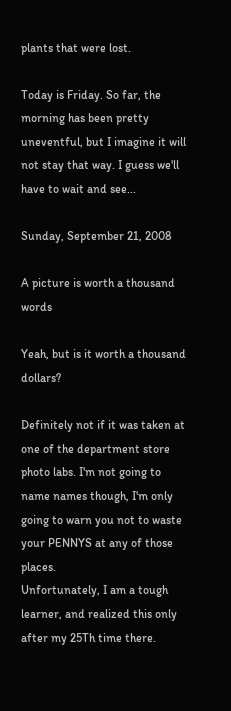plants that were lost.

Today is Friday. So far, the morning has been pretty uneventful, but I imagine it will not stay that way. I guess we'll have to wait and see...

Sunday, September 21, 2008

A picture is worth a thousand words

Yeah, but is it worth a thousand dollars?

Definitely not if it was taken at one of the department store photo labs. I'm not going to name names though, I'm only going to warn you not to waste your PENNYS at any of those places.
Unfortunately, I am a tough learner, and realized this only after my 25Th time there.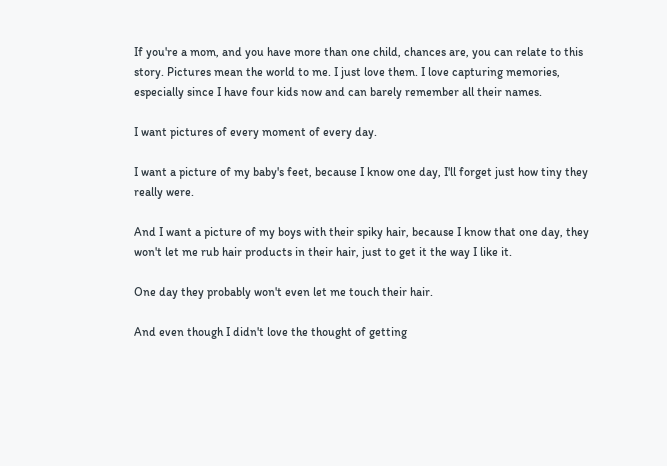If you're a mom, and you have more than one child, chances are, you can relate to this story. Pictures mean the world to me. I just love them. I love capturing memories, especially since I have four kids now and can barely remember all their names.

I want pictures of every moment of every day.

I want a picture of my baby's feet, because I know one day, I'll forget just how tiny they really were.

And I want a picture of my boys with their spiky hair, because I know that one day, they won't let me rub hair products in their hair, just to get it the way I like it.

One day they probably won't even let me touch their hair.

And even though I didn't love the thought of getting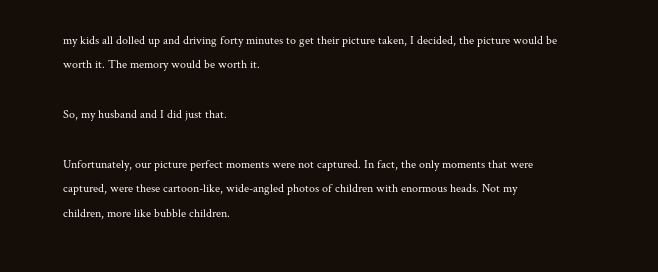my kids all dolled up and driving forty minutes to get their picture taken, I decided, the picture would be worth it. The memory would be worth it.

So, my husband and I did just that.

Unfortunately, our picture perfect moments were not captured. In fact, the only moments that were captured, were these cartoon-like, wide-angled photos of children with enormous heads. Not my children, more like bubble children.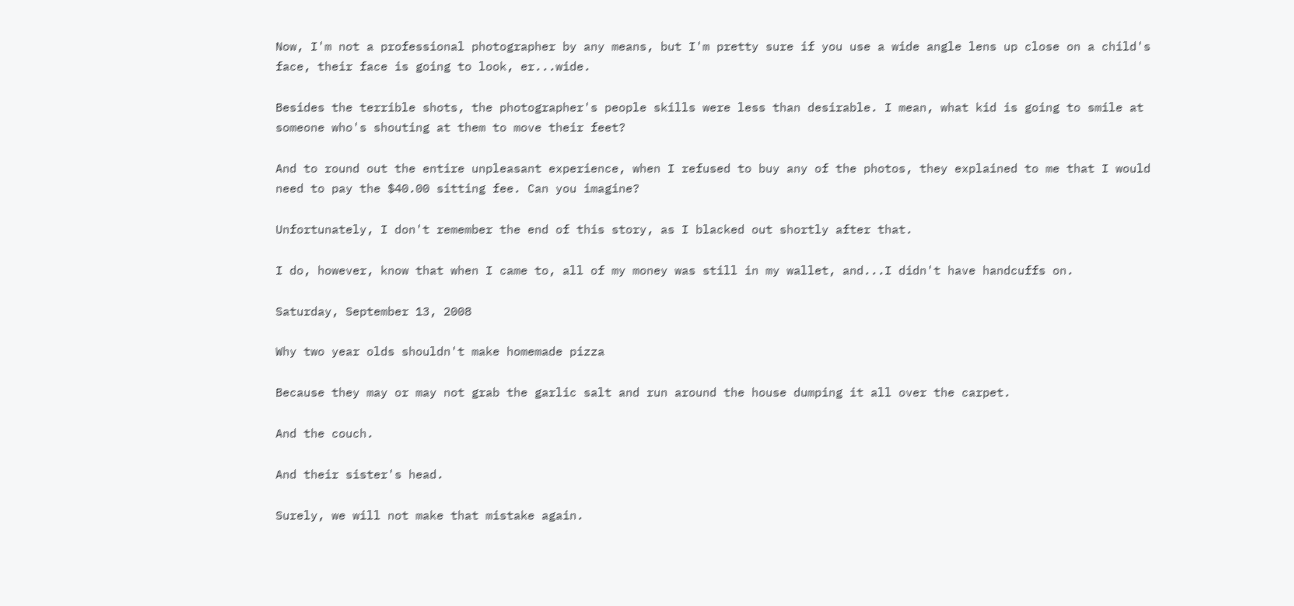Now, I'm not a professional photographer by any means, but I'm pretty sure if you use a wide angle lens up close on a child's face, their face is going to look, er...wide.

Besides the terrible shots, the photographer's people skills were less than desirable. I mean, what kid is going to smile at someone who's shouting at them to move their feet?

And to round out the entire unpleasant experience, when I refused to buy any of the photos, they explained to me that I would need to pay the $40.00 sitting fee. Can you imagine?

Unfortunately, I don't remember the end of this story, as I blacked out shortly after that.

I do, however, know that when I came to, all of my money was still in my wallet, and...I didn't have handcuffs on.

Saturday, September 13, 2008

Why two year olds shouldn't make homemade pizza

Because they may or may not grab the garlic salt and run around the house dumping it all over the carpet.

And the couch.

And their sister's head.

Surely, we will not make that mistake again.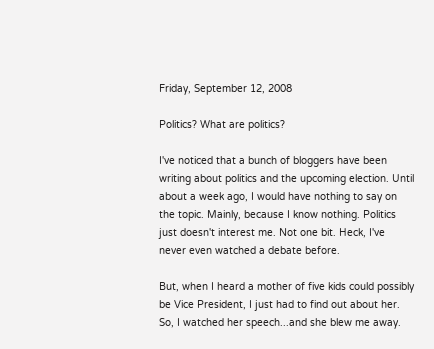Friday, September 12, 2008

Politics? What are politics?

I've noticed that a bunch of bloggers have been writing about politics and the upcoming election. Until about a week ago, I would have nothing to say on the topic. Mainly, because I know nothing. Politics just doesn't interest me. Not one bit. Heck, I've never even watched a debate before.

But, when I heard a mother of five kids could possibly be Vice President, I just had to find out about her. So, I watched her speech...and she blew me away.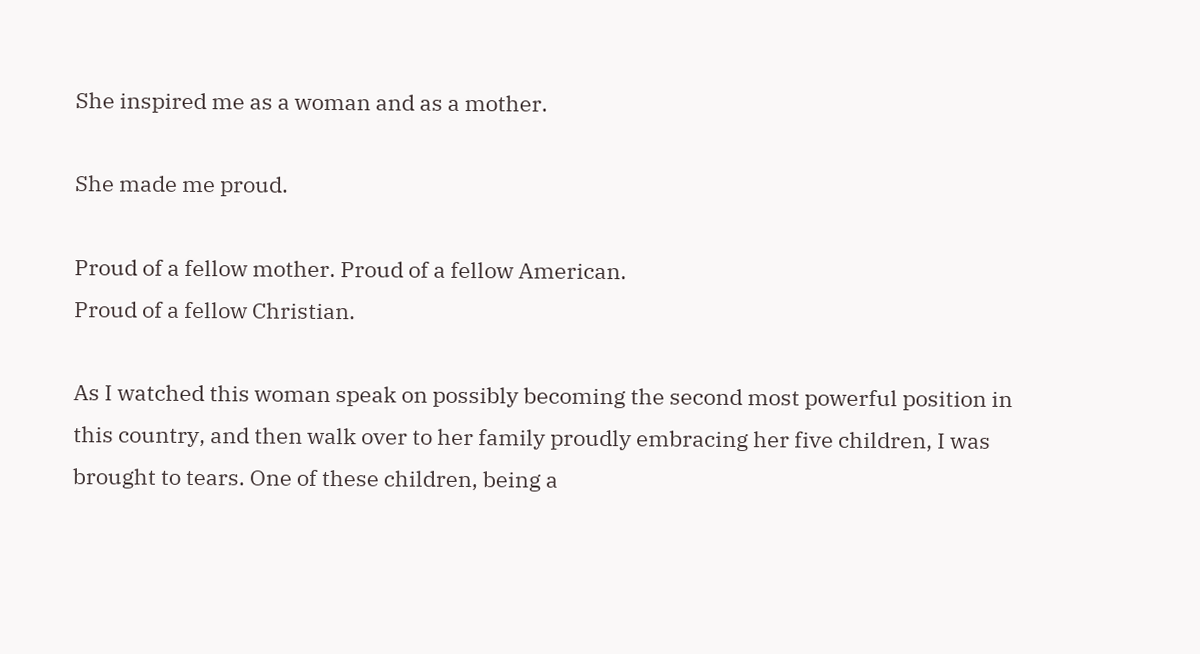She inspired me as a woman and as a mother.

She made me proud.

Proud of a fellow mother. Proud of a fellow American.
Proud of a fellow Christian.

As I watched this woman speak on possibly becoming the second most powerful position in this country, and then walk over to her family proudly embracing her five children, I was brought to tears. One of these children, being a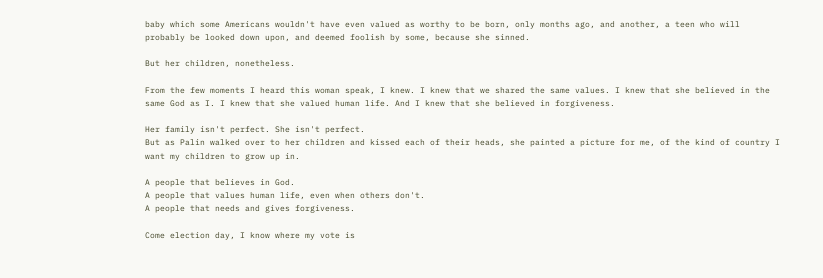baby which some Americans wouldn't have even valued as worthy to be born, only months ago, and another, a teen who will probably be looked down upon, and deemed foolish by some, because she sinned.

But her children, nonetheless.

From the few moments I heard this woman speak, I knew. I knew that we shared the same values. I knew that she believed in the same God as I. I knew that she valued human life. And I knew that she believed in forgiveness.

Her family isn't perfect. She isn't perfect.
But as Palin walked over to her children and kissed each of their heads, she painted a picture for me, of the kind of country I want my children to grow up in.

A people that believes in God.
A people that values human life, even when others don't.
A people that needs and gives forgiveness.

Come election day, I know where my vote is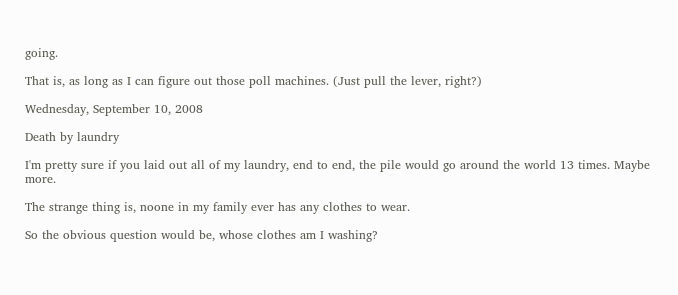going.

That is, as long as I can figure out those poll machines. (Just pull the lever, right?)

Wednesday, September 10, 2008

Death by laundry

I'm pretty sure if you laid out all of my laundry, end to end, the pile would go around the world 13 times. Maybe more.

The strange thing is, noone in my family ever has any clothes to wear.

So the obvious question would be, whose clothes am I washing?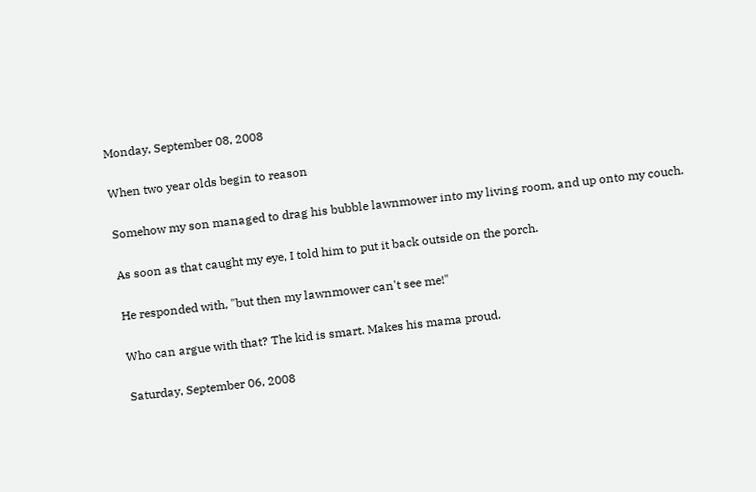Monday, September 08, 2008

When two year olds begin to reason

Somehow my son managed to drag his bubble lawnmower into my living room, and up onto my couch.

As soon as that caught my eye, I told him to put it back outside on the porch.

He responded with, "but then my lawnmower can't see me!"

Who can argue with that? The kid is smart. Makes his mama proud.

Saturday, September 06, 2008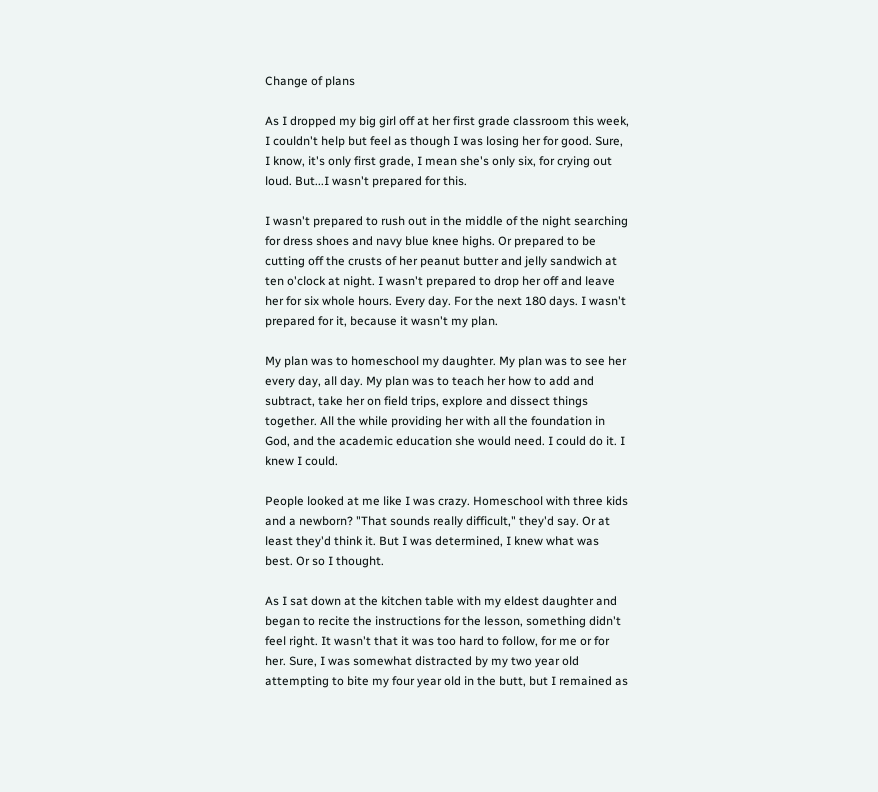Change of plans

As I dropped my big girl off at her first grade classroom this week, I couldn't help but feel as though I was losing her for good. Sure, I know, it's only first grade, I mean she's only six, for crying out loud. But...I wasn't prepared for this.

I wasn't prepared to rush out in the middle of the night searching for dress shoes and navy blue knee highs. Or prepared to be cutting off the crusts of her peanut butter and jelly sandwich at ten o'clock at night. I wasn't prepared to drop her off and leave her for six whole hours. Every day. For the next 180 days. I wasn't prepared for it, because it wasn't my plan.

My plan was to homeschool my daughter. My plan was to see her every day, all day. My plan was to teach her how to add and subtract, take her on field trips, explore and dissect things together. All the while providing her with all the foundation in God, and the academic education she would need. I could do it. I knew I could.

People looked at me like I was crazy. Homeschool with three kids and a newborn? "That sounds really difficult," they'd say. Or at least they'd think it. But I was determined, I knew what was best. Or so I thought.

As I sat down at the kitchen table with my eldest daughter and began to recite the instructions for the lesson, something didn't feel right. It wasn't that it was too hard to follow, for me or for her. Sure, I was somewhat distracted by my two year old attempting to bite my four year old in the butt, but I remained as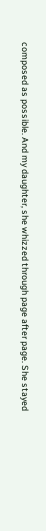composed as possible. And my daughter, she whizzed through page after page. She stayed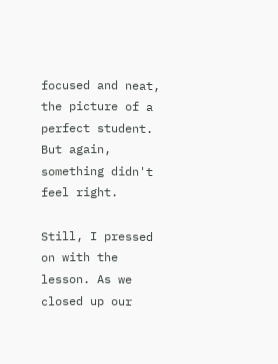focused and neat, the picture of a perfect student. But again, something didn't feel right.

Still, I pressed on with the lesson. As we closed up our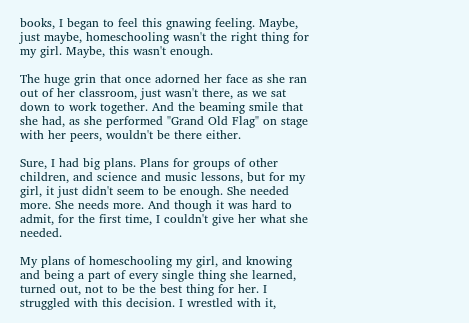books, I began to feel this gnawing feeling. Maybe, just maybe, homeschooling wasn't the right thing for my girl. Maybe, this wasn't enough.

The huge grin that once adorned her face as she ran out of her classroom, just wasn't there, as we sat down to work together. And the beaming smile that she had, as she performed "Grand Old Flag" on stage with her peers, wouldn't be there either.

Sure, I had big plans. Plans for groups of other children, and science and music lessons, but for my girl, it just didn't seem to be enough. She needed more. She needs more. And though it was hard to admit, for the first time, I couldn't give her what she needed.

My plans of homeschooling my girl, and knowing and being a part of every single thing she learned, turned out, not to be the best thing for her. I struggled with this decision. I wrestled with it,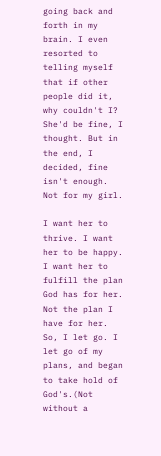going back and forth in my brain. I even resorted to telling myself that if other people did it, why couldn't I? She'd be fine, I thought. But in the end, I decided, fine isn't enough. Not for my girl.

I want her to thrive. I want her to be happy. I want her to fulfill the plan God has for her. Not the plan I have for her. So, I let go. I let go of my plans, and began to take hold of God's.(Not without a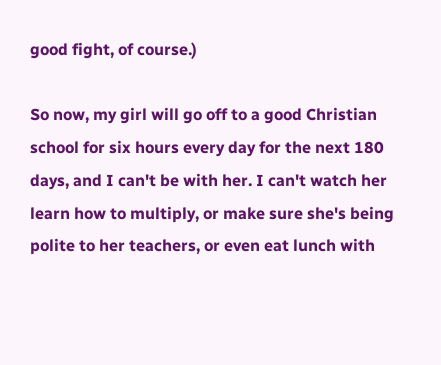good fight, of course.)

So now, my girl will go off to a good Christian school for six hours every day for the next 180 days, and I can't be with her. I can't watch her learn how to multiply, or make sure she's being polite to her teachers, or even eat lunch with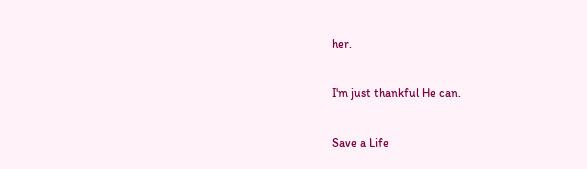her.

I'm just thankful He can.

Save a Life